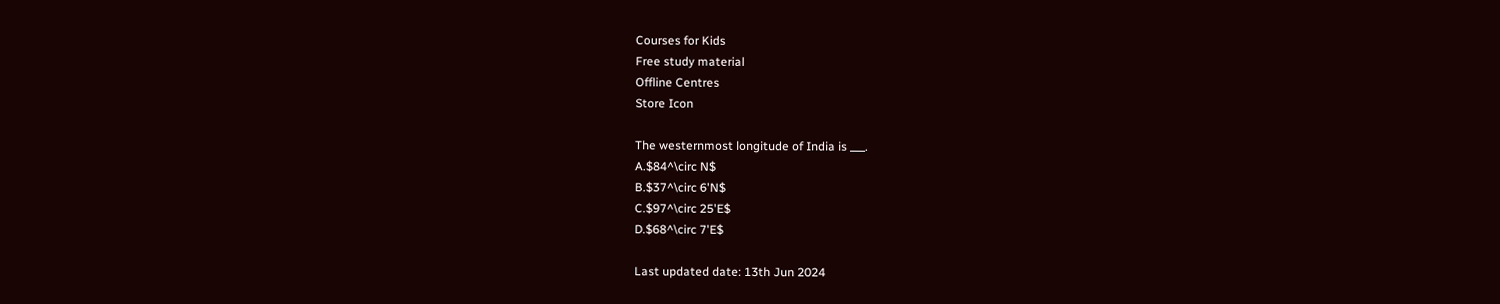Courses for Kids
Free study material
Offline Centres
Store Icon

The westernmost longitude of India is ___.
A.$84^\circ N$
B.$37^\circ 6'N$
C.$97^\circ 25'E$
D.$68^\circ 7'E$

Last updated date: 13th Jun 2024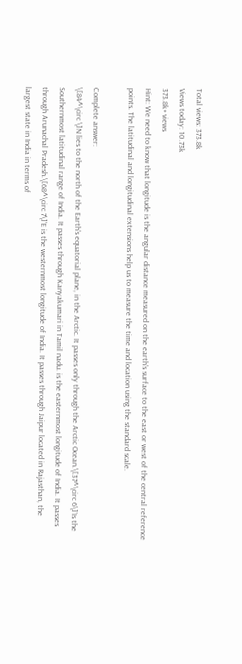Total views: 373.8k
Views today: 10.73k
373.8k+ views
Hint: We need to know that longitude is the angular distance measured on the earth's surface to the east or west of the central reference points. The latitudinal and longitudinal extensions help us to measure the time and location using the standard scale.

Complete answer:
\[84^\circ \]N lies to the north of the Earth's equatorial plane, in the Arctic. It passes only through the Arctic Ocean.\[37^\circ 6\]’Is the Southernmost latitudinal range of India. It passes through Kanyakumari in Tamil nadu. is the easternmost longitude of India. It passes through Arunachal Pradesh.\[68^\circ 7\]’E is the westernmost longitude of India. It passes through Jaipur located in Rajasthan, the largest state in India in terms of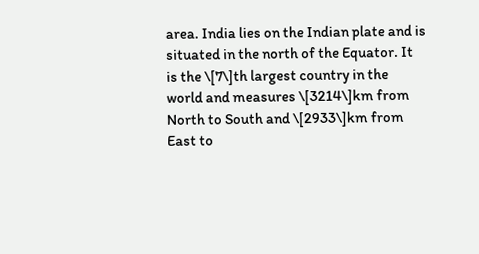area. India lies on the Indian plate and is situated in the north of the Equator. It is the \[7\]th largest country in the world and measures \[3214\]km from North to South and \[2933\]km from East to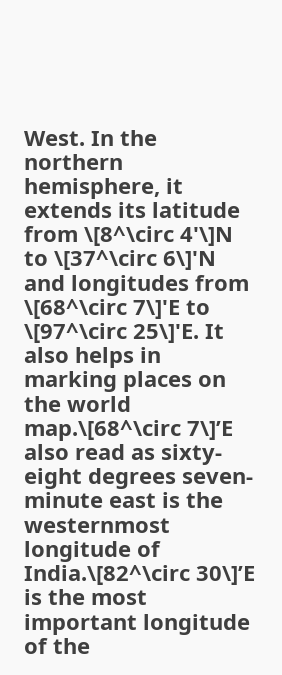West. In the northern hemisphere, it extends its latitude from \[8^\circ 4'\]N to \[37^\circ 6\]'N and longitudes from \[68^\circ 7\]'E to \[97^\circ 25\]'E. It also helps in marking places on the world map.\[68^\circ 7\]’E also read as sixty-eight degrees seven-minute east is the westernmost longitude of India.\[82^\circ 30\]’E is the most important longitude of the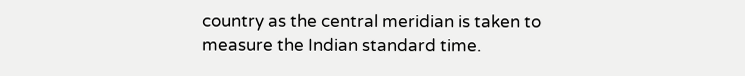country as the central meridian is taken to measure the Indian standard time.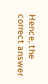Hence, the correct answer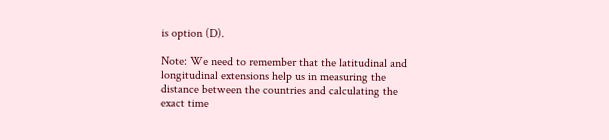is option (D).

Note: We need to remember that the latitudinal and longitudinal extensions help us in measuring the distance between the countries and calculating the exact time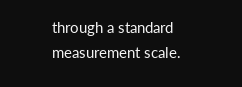through a standard measurement scale.